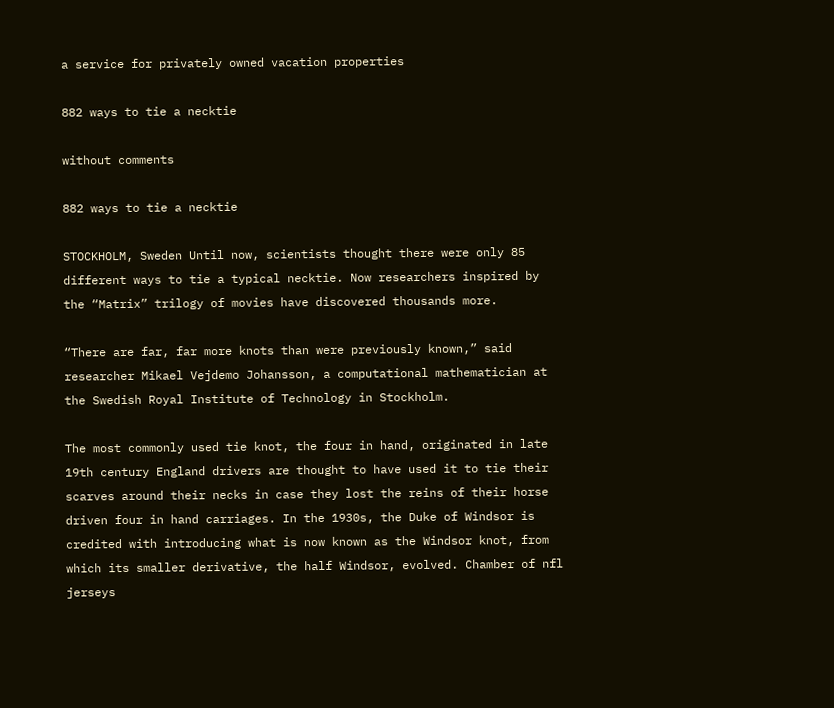a service for privately owned vacation properties

882 ways to tie a necktie

without comments

882 ways to tie a necktie

STOCKHOLM, Sweden Until now, scientists thought there were only 85 different ways to tie a typical necktie. Now researchers inspired by the “Matrix” trilogy of movies have discovered thousands more.

“There are far, far more knots than were previously known,” said researcher Mikael Vejdemo Johansson, a computational mathematician at the Swedish Royal Institute of Technology in Stockholm.

The most commonly used tie knot, the four in hand, originated in late 19th century England drivers are thought to have used it to tie their scarves around their necks in case they lost the reins of their horse driven four in hand carriages. In the 1930s, the Duke of Windsor is credited with introducing what is now known as the Windsor knot, from which its smaller derivative, the half Windsor, evolved. Chamber of nfl jerseys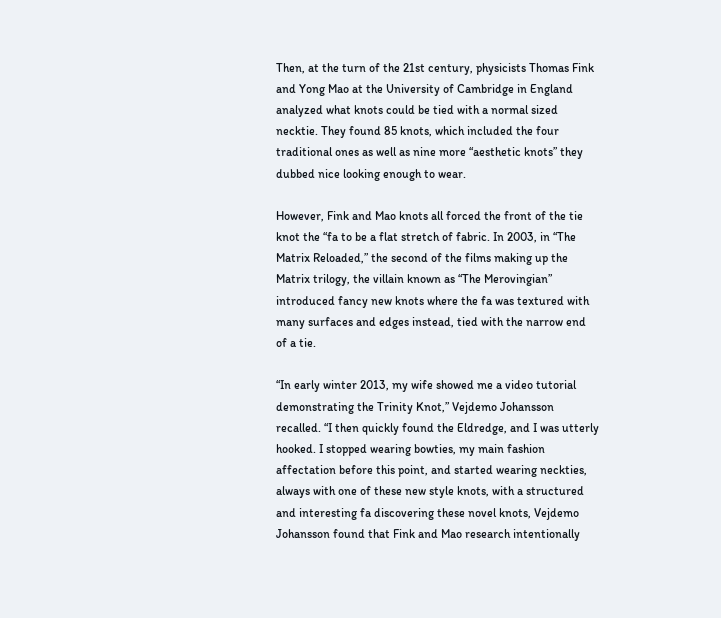Then, at the turn of the 21st century, physicists Thomas Fink and Yong Mao at the University of Cambridge in England analyzed what knots could be tied with a normal sized necktie. They found 85 knots, which included the four traditional ones as well as nine more “aesthetic knots” they dubbed nice looking enough to wear.

However, Fink and Mao knots all forced the front of the tie knot the “fa to be a flat stretch of fabric. In 2003, in “The Matrix Reloaded,” the second of the films making up the Matrix trilogy, the villain known as “The Merovingian” introduced fancy new knots where the fa was textured with many surfaces and edges instead, tied with the narrow end of a tie.

“In early winter 2013, my wife showed me a video tutorial demonstrating the Trinity Knot,” Vejdemo Johansson recalled. “I then quickly found the Eldredge, and I was utterly hooked. I stopped wearing bowties, my main fashion affectation before this point, and started wearing neckties, always with one of these new style knots, with a structured and interesting fa discovering these novel knots, Vejdemo Johansson found that Fink and Mao research intentionally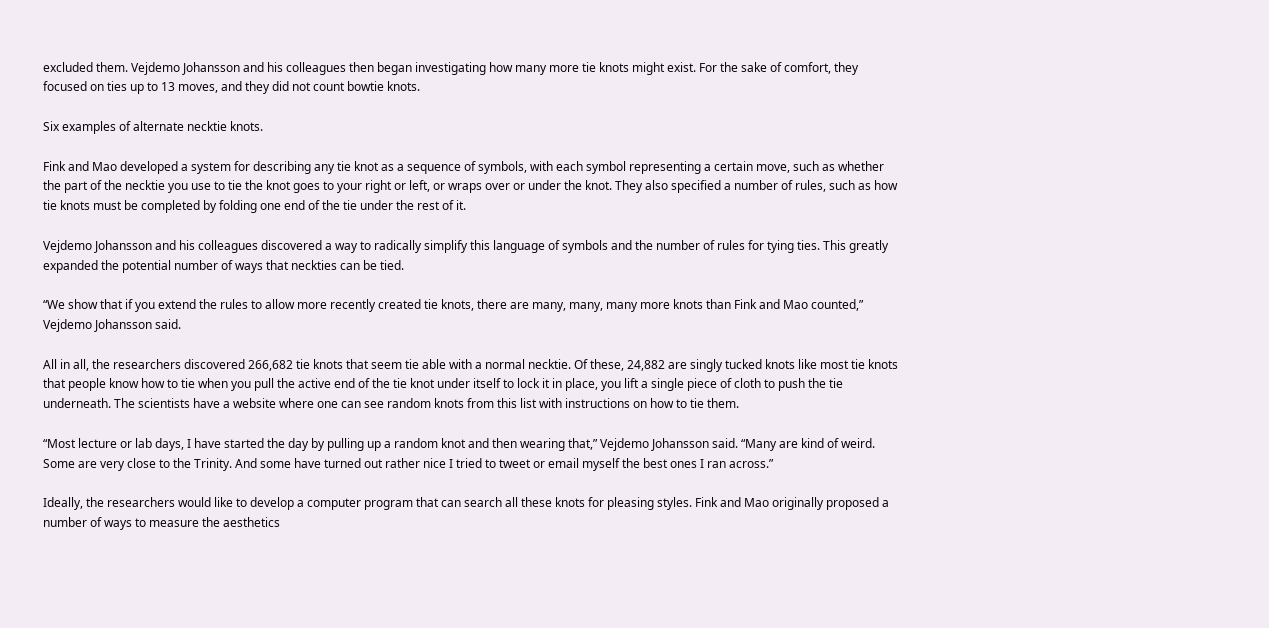excluded them. Vejdemo Johansson and his colleagues then began investigating how many more tie knots might exist. For the sake of comfort, they focused on ties up to 13 moves, and they did not count bowtie knots.

Six examples of alternate necktie knots.

Fink and Mao developed a system for describing any tie knot as a sequence of symbols, with each symbol representing a certain move, such as whether the part of the necktie you use to tie the knot goes to your right or left, or wraps over or under the knot. They also specified a number of rules, such as how tie knots must be completed by folding one end of the tie under the rest of it.

Vejdemo Johansson and his colleagues discovered a way to radically simplify this language of symbols and the number of rules for tying ties. This greatly expanded the potential number of ways that neckties can be tied.

“We show that if you extend the rules to allow more recently created tie knots, there are many, many, many more knots than Fink and Mao counted,” Vejdemo Johansson said.

All in all, the researchers discovered 266,682 tie knots that seem tie able with a normal necktie. Of these, 24,882 are singly tucked knots like most tie knots that people know how to tie when you pull the active end of the tie knot under itself to lock it in place, you lift a single piece of cloth to push the tie underneath. The scientists have a website where one can see random knots from this list with instructions on how to tie them.

“Most lecture or lab days, I have started the day by pulling up a random knot and then wearing that,” Vejdemo Johansson said. “Many are kind of weird. Some are very close to the Trinity. And some have turned out rather nice I tried to tweet or email myself the best ones I ran across.”

Ideally, the researchers would like to develop a computer program that can search all these knots for pleasing styles. Fink and Mao originally proposed a number of ways to measure the aesthetics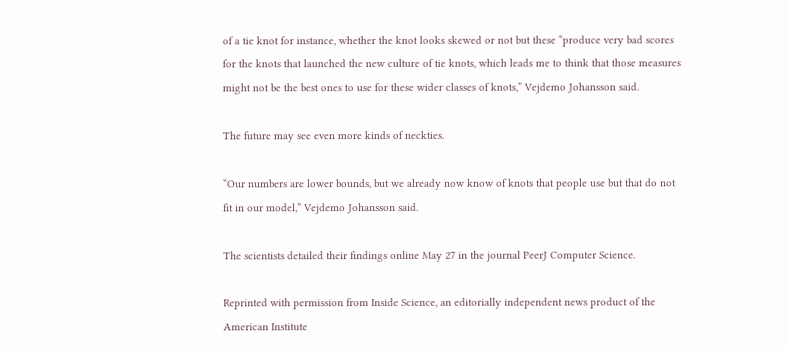of a tie knot for instance, whether the knot looks skewed or not but these “produce very bad scores for the knots that launched the new culture of tie knots, which leads me to think that those measures might not be the best ones to use for these wider classes of knots,” Vejdemo Johansson said.

The future may see even more kinds of neckties.

“Our numbers are lower bounds, but we already now know of knots that people use but that do not fit in our model,” Vejdemo Johansson said.

The scientists detailed their findings online May 27 in the journal PeerJ Computer Science.

Reprinted with permission from Inside Science, an editorially independent news product of the American Institute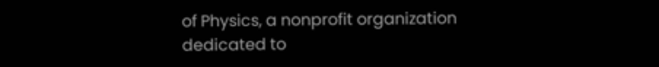of Physics, a nonprofit organization dedicated to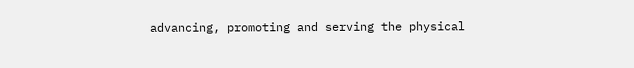advancing, promoting and serving the physical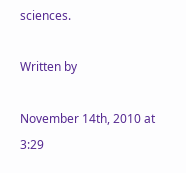sciences.

Written by

November 14th, 2010 at 3:29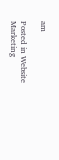am

Posted in Website Marketing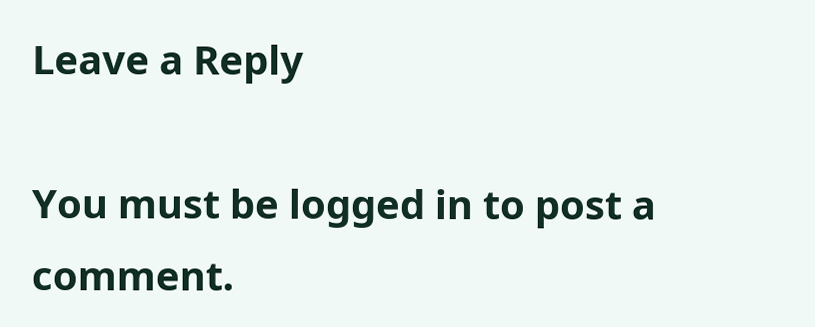Leave a Reply

You must be logged in to post a comment.